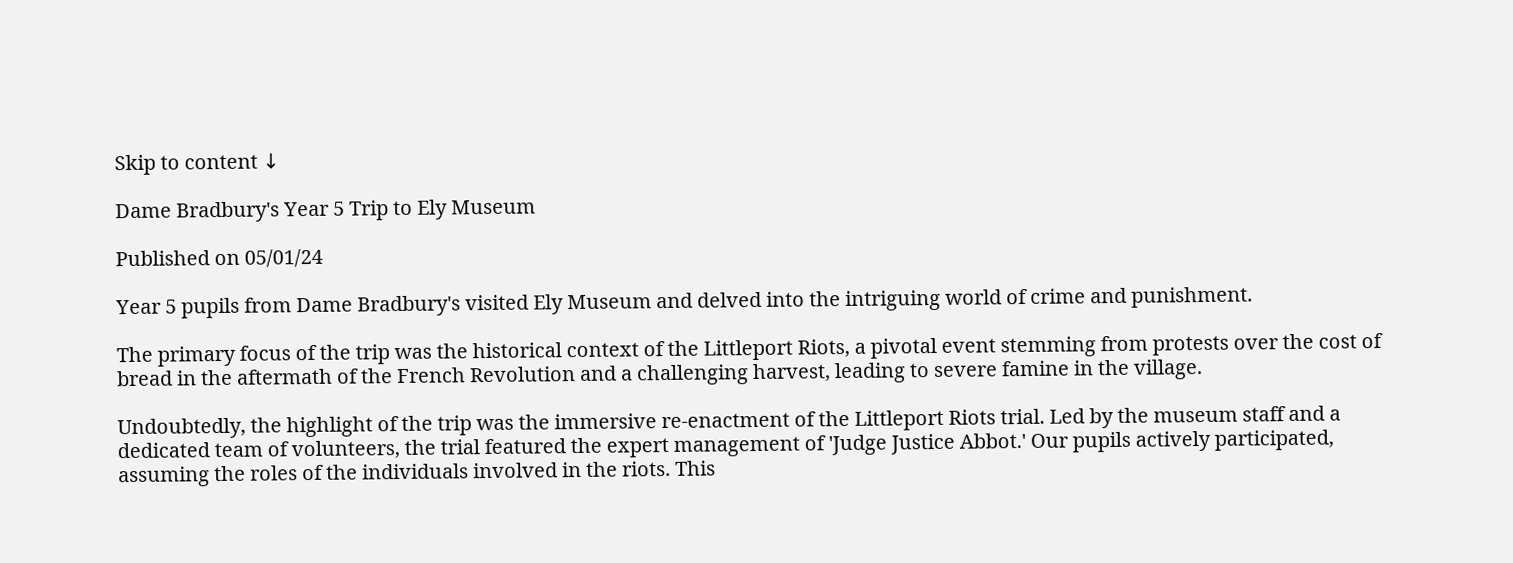Skip to content ↓

Dame Bradbury's Year 5 Trip to Ely Museum

Published on 05/01/24

Year 5 pupils from Dame Bradbury's visited Ely Museum and delved into the intriguing world of crime and punishment.

The primary focus of the trip was the historical context of the Littleport Riots, a pivotal event stemming from protests over the cost of bread in the aftermath of the French Revolution and a challenging harvest, leading to severe famine in the village.

Undoubtedly, the highlight of the trip was the immersive re-enactment of the Littleport Riots trial. Led by the museum staff and a dedicated team of volunteers, the trial featured the expert management of 'Judge Justice Abbot.' Our pupils actively participated, assuming the roles of the individuals involved in the riots. This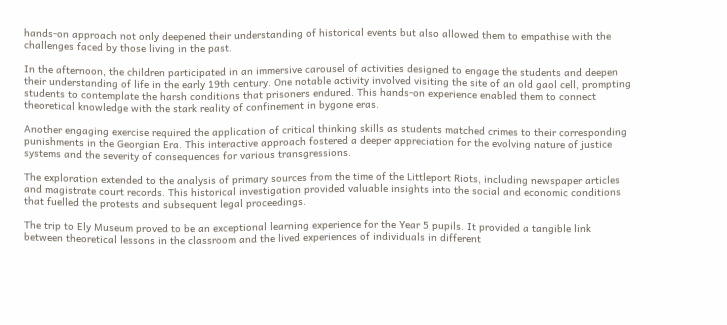hands-on approach not only deepened their understanding of historical events but also allowed them to empathise with the challenges faced by those living in the past.

In the afternoon, the children participated in an immersive carousel of activities designed to engage the students and deepen their understanding of life in the early 19th century. One notable activity involved visiting the site of an old gaol cell, prompting students to contemplate the harsh conditions that prisoners endured. This hands-on experience enabled them to connect theoretical knowledge with the stark reality of confinement in bygone eras.

Another engaging exercise required the application of critical thinking skills as students matched crimes to their corresponding punishments in the Georgian Era. This interactive approach fostered a deeper appreciation for the evolving nature of justice systems and the severity of consequences for various transgressions.

The exploration extended to the analysis of primary sources from the time of the Littleport Riots, including newspaper articles and magistrate court records. This historical investigation provided valuable insights into the social and economic conditions that fuelled the protests and subsequent legal proceedings.

The trip to Ely Museum proved to be an exceptional learning experience for the Year 5 pupils. It provided a tangible link between theoretical lessons in the classroom and the lived experiences of individuals in different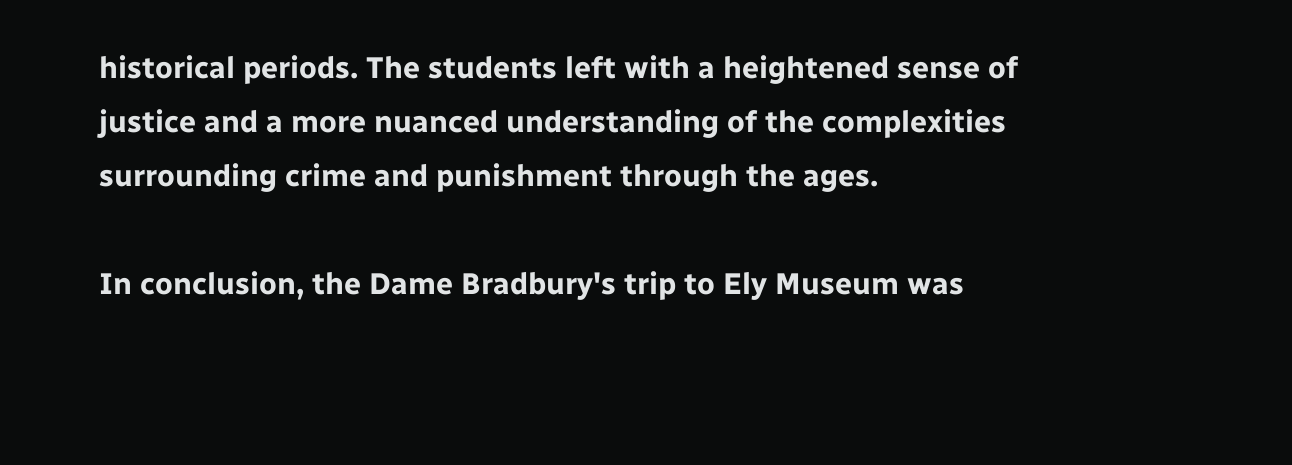historical periods. The students left with a heightened sense of justice and a more nuanced understanding of the complexities surrounding crime and punishment through the ages.

In conclusion, the Dame Bradbury's trip to Ely Museum was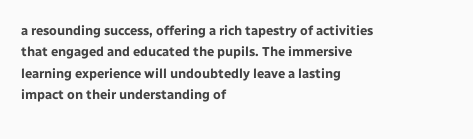a resounding success, offering a rich tapestry of activities that engaged and educated the pupils. The immersive learning experience will undoubtedly leave a lasting impact on their understanding of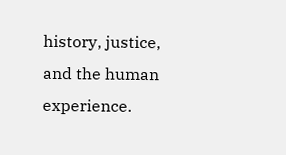history, justice, and the human experience.